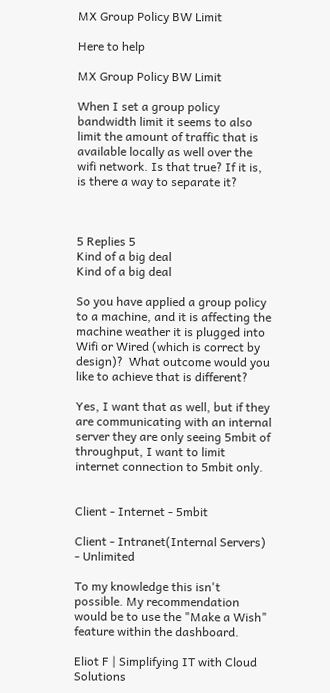MX Group Policy BW Limit

Here to help

MX Group Policy BW Limit

When I set a group policy bandwidth limit it seems to also limit the amount of traffic that is available locally as well over the wifi network. Is that true? If it is, is there a way to separate it?



5 Replies 5
Kind of a big deal
Kind of a big deal

So you have applied a group policy to a machine, and it is affecting the machine weather it is plugged into Wifi or Wired (which is correct by design)?  What outcome would you like to achieve that is different?

Yes, I want that as well, but if they are communicating with an internal server they are only seeing 5mbit of throughput, I want to limit internet connection to 5mbit only.


Client - Internet - 5mbit

Client - Intranet(Internal Servers) - Unlimited

To my knowledge this isn't possible. My recommendation would be to use the "Make a Wish" feature within the dashboard.

Eliot F | Simplifying IT with Cloud Solutions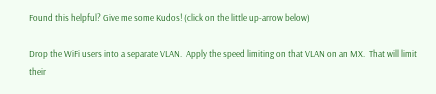Found this helpful? Give me some Kudos! (click on the little up-arrow below)

Drop the WiFi users into a separate VLAN.  Apply the speed limiting on that VLAN on an MX.  That will limit their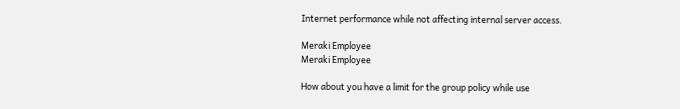Internet performance while not affecting internal server access.

Meraki Employee
Meraki Employee

How about you have a limit for the group policy while use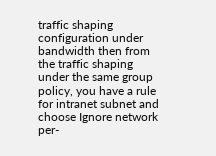traffic shaping configuration under bandwidth then from the traffic shaping under the same group policy, you have a rule for intranet subnet and choose Ignore network per-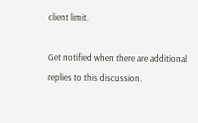client limit.

Get notified when there are additional replies to this discussion.